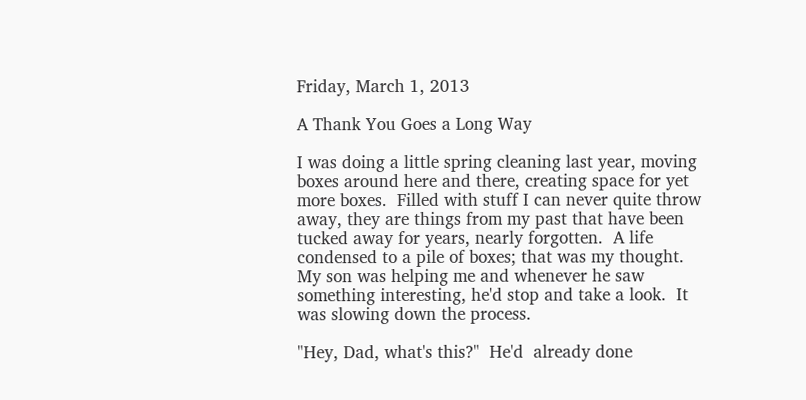Friday, March 1, 2013

A Thank You Goes a Long Way

I was doing a little spring cleaning last year, moving boxes around here and there, creating space for yet more boxes.  Filled with stuff I can never quite throw away, they are things from my past that have been tucked away for years, nearly forgotten.  A life condensed to a pile of boxes; that was my thought.  My son was helping me and whenever he saw something interesting, he'd stop and take a look.  It was slowing down the process.

"Hey, Dad, what's this?"  He'd  already done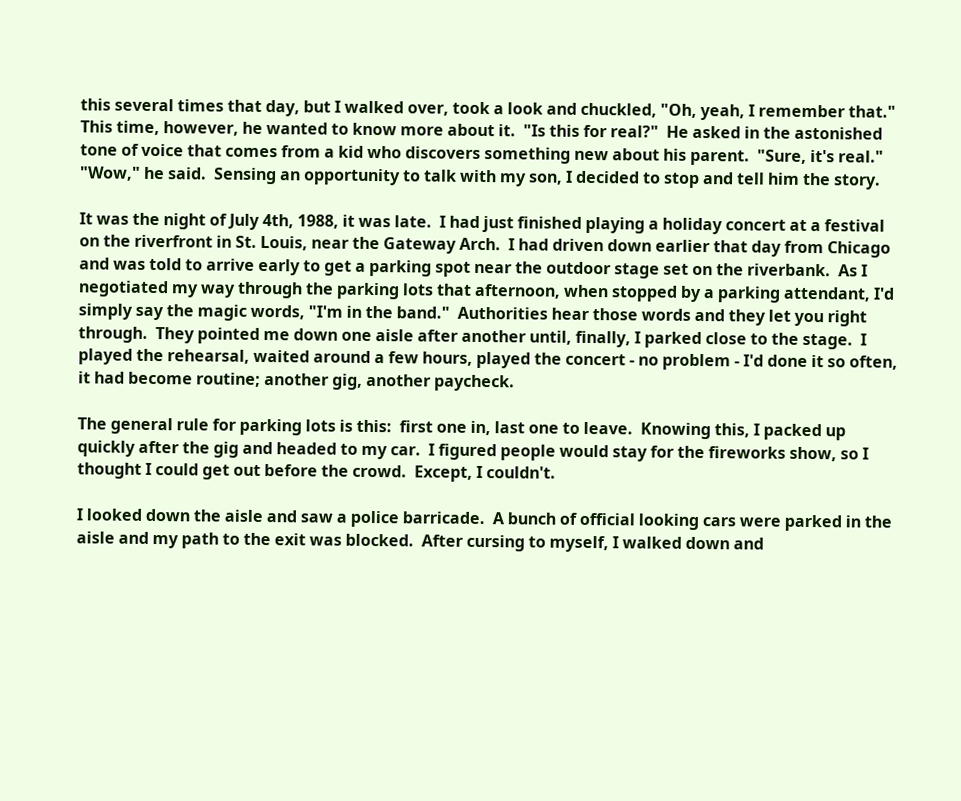this several times that day, but I walked over, took a look and chuckled, "Oh, yeah, I remember that."  This time, however, he wanted to know more about it.  "Is this for real?"  He asked in the astonished tone of voice that comes from a kid who discovers something new about his parent.  "Sure, it's real."  "Wow," he said.  Sensing an opportunity to talk with my son, I decided to stop and tell him the story.

It was the night of July 4th, 1988, it was late.  I had just finished playing a holiday concert at a festival on the riverfront in St. Louis, near the Gateway Arch.  I had driven down earlier that day from Chicago and was told to arrive early to get a parking spot near the outdoor stage set on the riverbank.  As I negotiated my way through the parking lots that afternoon, when stopped by a parking attendant, I'd simply say the magic words, "I'm in the band."  Authorities hear those words and they let you right through.  They pointed me down one aisle after another until, finally, I parked close to the stage.  I played the rehearsal, waited around a few hours, played the concert - no problem - I'd done it so often, it had become routine; another gig, another paycheck.

The general rule for parking lots is this:  first one in, last one to leave.  Knowing this, I packed up quickly after the gig and headed to my car.  I figured people would stay for the fireworks show, so I thought I could get out before the crowd.  Except, I couldn't.

I looked down the aisle and saw a police barricade.  A bunch of official looking cars were parked in the aisle and my path to the exit was blocked.  After cursing to myself, I walked down and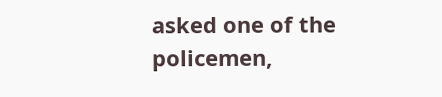asked one of the policemen,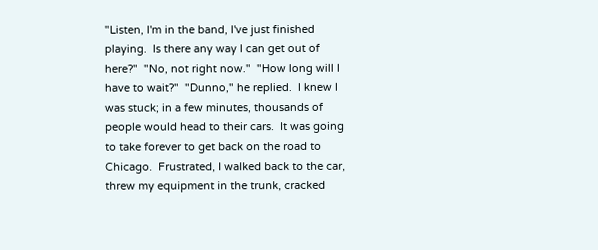"Listen, I'm in the band, I've just finished playing.  Is there any way I can get out of here?"  "No, not right now."  "How long will I have to wait?"  "Dunno," he replied.  I knew I was stuck; in a few minutes, thousands of people would head to their cars.  It was going to take forever to get back on the road to Chicago.  Frustrated, I walked back to the car, threw my equipment in the trunk, cracked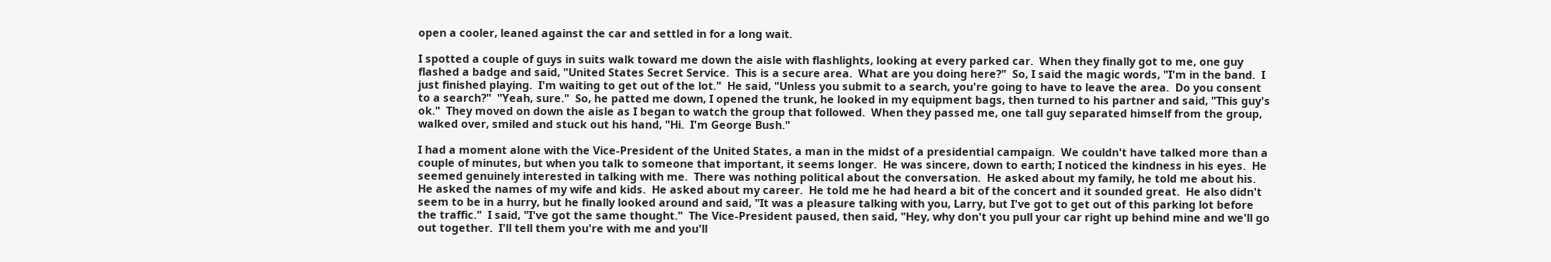open a cooler, leaned against the car and settled in for a long wait.

I spotted a couple of guys in suits walk toward me down the aisle with flashlights, looking at every parked car.  When they finally got to me, one guy flashed a badge and said, "United States Secret Service.  This is a secure area.  What are you doing here?"  So, I said the magic words, "I'm in the band.  I just finished playing.  I'm waiting to get out of the lot."  He said, "Unless you submit to a search, you're going to have to leave the area.  Do you consent to a search?"  "Yeah, sure."  So, he patted me down, I opened the trunk, he looked in my equipment bags, then turned to his partner and said, "This guy's ok."  They moved on down the aisle as I began to watch the group that followed.  When they passed me, one tall guy separated himself from the group, walked over, smiled and stuck out his hand, "Hi.  I'm George Bush."

I had a moment alone with the Vice-President of the United States, a man in the midst of a presidential campaign.  We couldn't have talked more than a couple of minutes, but when you talk to someone that important, it seems longer.  He was sincere, down to earth; I noticed the kindness in his eyes.  He seemed genuinely interested in talking with me.  There was nothing political about the conversation.  He asked about my family, he told me about his.  He asked the names of my wife and kids.  He asked about my career.  He told me he had heard a bit of the concert and it sounded great.  He also didn't seem to be in a hurry, but he finally looked around and said, "It was a pleasure talking with you, Larry, but I've got to get out of this parking lot before the traffic."  I said, "I've got the same thought."  The Vice-President paused, then said, "Hey, why don't you pull your car right up behind mine and we'll go out together.  I'll tell them you're with me and you'll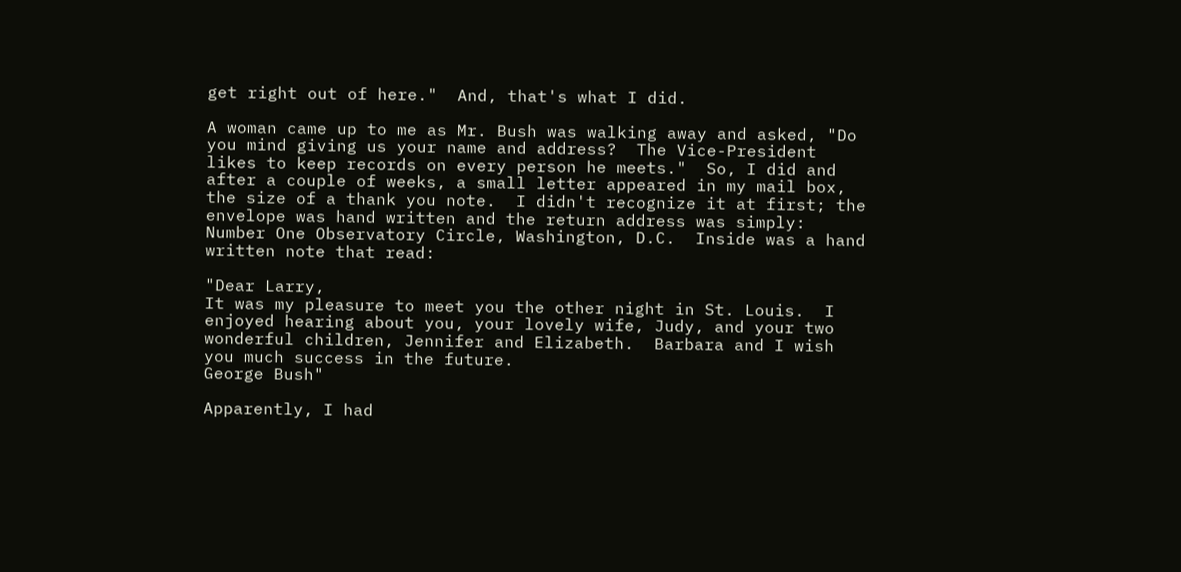get right out of here."  And, that's what I did.

A woman came up to me as Mr. Bush was walking away and asked, "Do you mind giving us your name and address?  The Vice-President likes to keep records on every person he meets."  So, I did and after a couple of weeks, a small letter appeared in my mail box, the size of a thank you note.  I didn't recognize it at first; the envelope was hand written and the return address was simply: Number One Observatory Circle, Washington, D.C.  Inside was a hand written note that read:

"Dear Larry,
It was my pleasure to meet you the other night in St. Louis.  I enjoyed hearing about you, your lovely wife, Judy, and your two wonderful children, Jennifer and Elizabeth.  Barbara and I wish you much success in the future.
George Bush"

Apparently, I had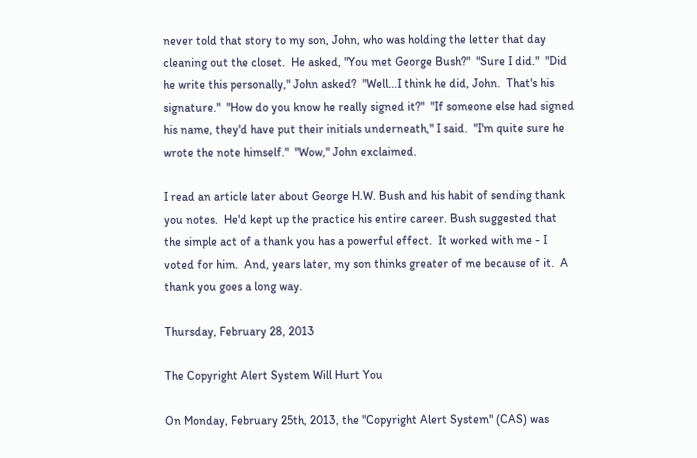never told that story to my son, John, who was holding the letter that day cleaning out the closet.  He asked, "You met George Bush?"  "Sure I did."  "Did he write this personally," John asked?  "Well...I think he did, John.  That's his signature."  "How do you know he really signed it?"  "If someone else had signed his name, they'd have put their initials underneath," I said.  "I'm quite sure he wrote the note himself."  "Wow," John exclaimed.

I read an article later about George H.W. Bush and his habit of sending thank you notes.  He'd kept up the practice his entire career. Bush suggested that the simple act of a thank you has a powerful effect.  It worked with me - I voted for him.  And, years later, my son thinks greater of me because of it.  A thank you goes a long way.

Thursday, February 28, 2013

The Copyright Alert System Will Hurt You

On Monday, February 25th, 2013, the "Copyright Alert System" (CAS) was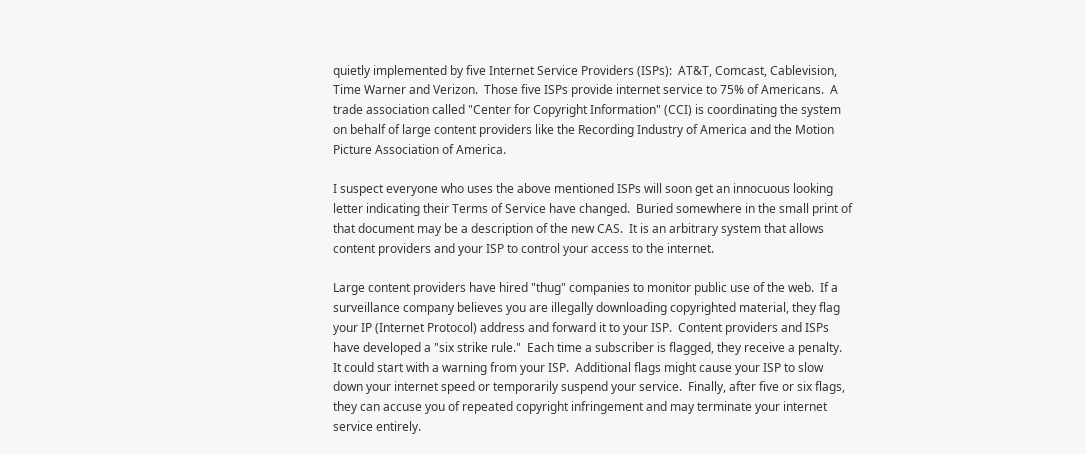quietly implemented by five Internet Service Providers (ISPs):  AT&T, Comcast, Cablevision, Time Warner and Verizon.  Those five ISPs provide internet service to 75% of Americans.  A trade association called "Center for Copyright Information" (CCI) is coordinating the system on behalf of large content providers like the Recording Industry of America and the Motion Picture Association of America.

I suspect everyone who uses the above mentioned ISPs will soon get an innocuous looking letter indicating their Terms of Service have changed.  Buried somewhere in the small print of that document may be a description of the new CAS.  It is an arbitrary system that allows content providers and your ISP to control your access to the internet.

Large content providers have hired "thug" companies to monitor public use of the web.  If a surveillance company believes you are illegally downloading copyrighted material, they flag your IP (Internet Protocol) address and forward it to your ISP.  Content providers and ISPs have developed a "six strike rule."  Each time a subscriber is flagged, they receive a penalty.  It could start with a warning from your ISP.  Additional flags might cause your ISP to slow down your internet speed or temporarily suspend your service.  Finally, after five or six flags, they can accuse you of repeated copyright infringement and may terminate your internet service entirely.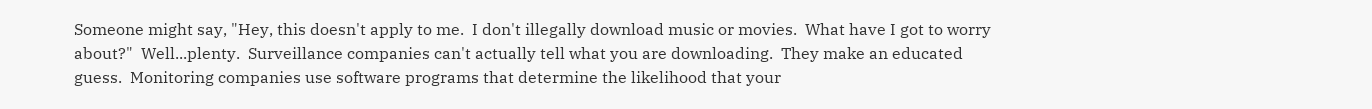Someone might say, "Hey, this doesn't apply to me.  I don't illegally download music or movies.  What have I got to worry about?"  Well...plenty.  Surveillance companies can't actually tell what you are downloading.  They make an educated guess.  Monitoring companies use software programs that determine the likelihood that your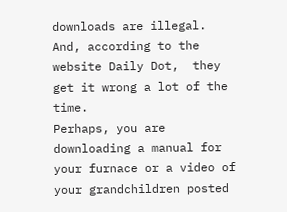downloads are illegal.  And, according to the website Daily Dot,  they get it wrong a lot of the time.
Perhaps, you are downloading a manual for your furnace or a video of your grandchildren posted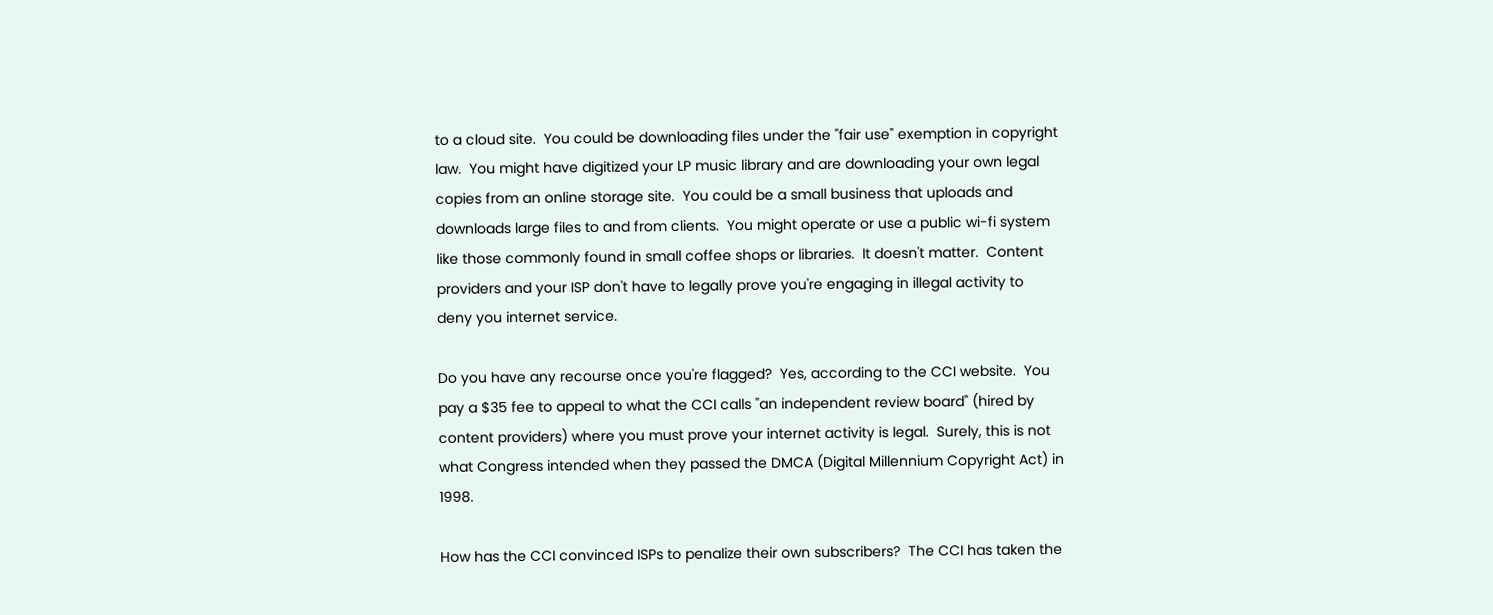to a cloud site.  You could be downloading files under the "fair use" exemption in copyright law.  You might have digitized your LP music library and are downloading your own legal copies from an online storage site.  You could be a small business that uploads and downloads large files to and from clients.  You might operate or use a public wi-fi system like those commonly found in small coffee shops or libraries.  It doesn't matter.  Content providers and your ISP don't have to legally prove you're engaging in illegal activity to deny you internet service.

Do you have any recourse once you're flagged?  Yes, according to the CCI website.  You pay a $35 fee to appeal to what the CCI calls "an independent review board" (hired by content providers) where you must prove your internet activity is legal.  Surely, this is not what Congress intended when they passed the DMCA (Digital Millennium Copyright Act) in 1998.

How has the CCI convinced ISPs to penalize their own subscribers?  The CCI has taken the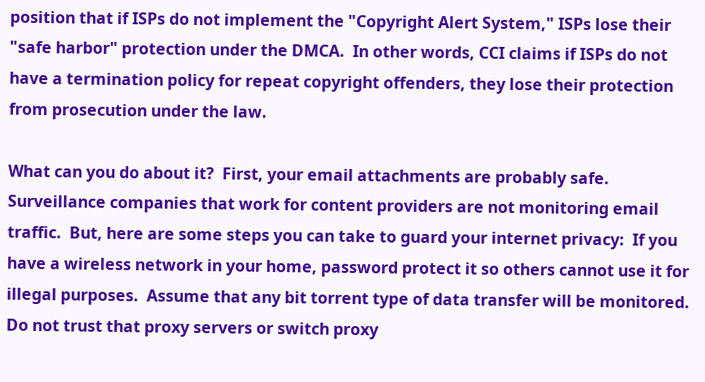position that if ISPs do not implement the "Copyright Alert System," ISPs lose their "safe harbor" protection under the DMCA.  In other words, CCI claims if ISPs do not have a termination policy for repeat copyright offenders, they lose their protection from prosecution under the law.

What can you do about it?  First, your email attachments are probably safe.  Surveillance companies that work for content providers are not monitoring email traffic.  But, here are some steps you can take to guard your internet privacy:  If you have a wireless network in your home, password protect it so others cannot use it for illegal purposes.  Assume that any bit torrent type of data transfer will be monitored.  Do not trust that proxy servers or switch proxy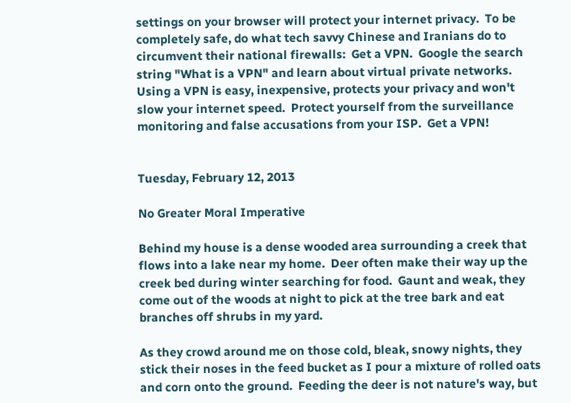settings on your browser will protect your internet privacy.  To be completely safe, do what tech savvy Chinese and Iranians do to circumvent their national firewalls:  Get a VPN.  Google the search string "What is a VPN" and learn about virtual private networks.  Using a VPN is easy, inexpensive, protects your privacy and won't slow your internet speed.  Protect yourself from the surveillance monitoring and false accusations from your ISP.  Get a VPN!


Tuesday, February 12, 2013

No Greater Moral Imperative

Behind my house is a dense wooded area surrounding a creek that flows into a lake near my home.  Deer often make their way up the creek bed during winter searching for food.  Gaunt and weak, they come out of the woods at night to pick at the tree bark and eat branches off shrubs in my yard.

As they crowd around me on those cold, bleak, snowy nights, they stick their noses in the feed bucket as I pour a mixture of rolled oats and corn onto the ground.  Feeding the deer is not nature's way, but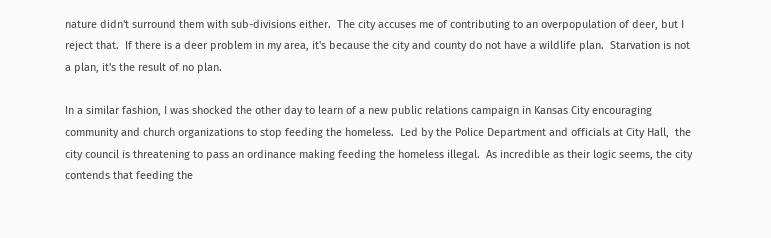nature didn't surround them with sub-divisions either.  The city accuses me of contributing to an overpopulation of deer, but I reject that.  If there is a deer problem in my area, it's because the city and county do not have a wildlife plan.  Starvation is not a plan, it's the result of no plan.

In a similar fashion, I was shocked the other day to learn of a new public relations campaign in Kansas City encouraging community and church organizations to stop feeding the homeless.  Led by the Police Department and officials at City Hall,  the city council is threatening to pass an ordinance making feeding the homeless illegal.  As incredible as their logic seems, the city contends that feeding the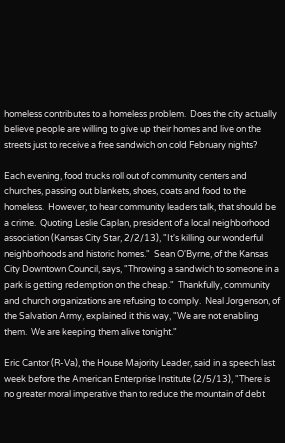homeless contributes to a homeless problem.  Does the city actually believe people are willing to give up their homes and live on the streets just to receive a free sandwich on cold February nights?

Each evening, food trucks roll out of community centers and churches, passing out blankets, shoes, coats and food to the homeless.  However, to hear community leaders talk, that should be a crime.  Quoting Leslie Caplan, president of a local neighborhood association (Kansas City Star, 2/2/13), "It's killing our wonderful neighborhoods and historic homes."  Sean O'Byrne, of the Kansas City Downtown Council, says, "Throwing a sandwich to someone in a park is getting redemption on the cheap."  Thankfully, community and church organizations are refusing to comply.  Neal Jorgenson, of the Salvation Army, explained it this way, "We are not enabling them.  We are keeping them alive tonight."

Eric Cantor (R-Va), the House Majority Leader, said in a speech last week before the American Enterprise Institute (2/5/13), "There is no greater moral imperative than to reduce the mountain of debt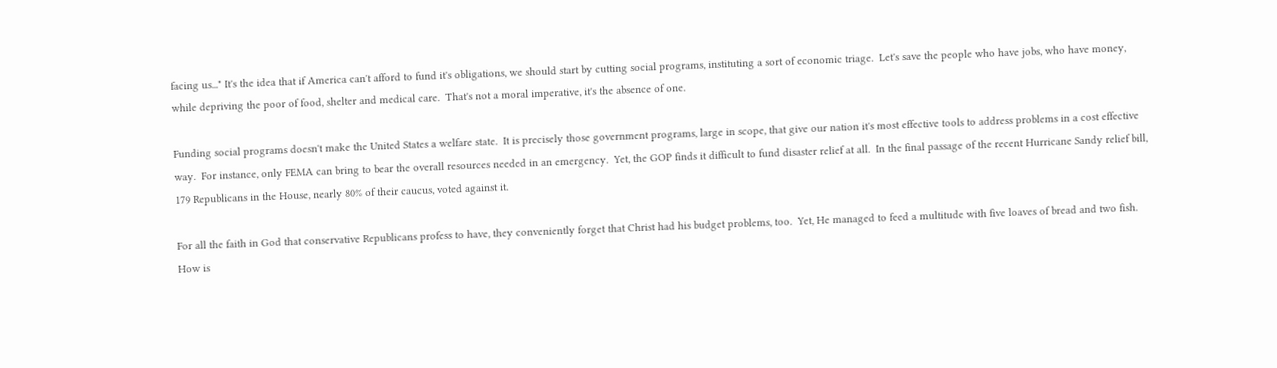facing us..." It's the idea that if America can't afford to fund it's obligations, we should start by cutting social programs, instituting a sort of economic triage.  Let's save the people who have jobs, who have money, while depriving the poor of food, shelter and medical care.  That's not a moral imperative, it's the absence of one.

Funding social programs doesn't make the United States a welfare state.  It is precisely those government programs, large in scope, that give our nation it's most effective tools to address problems in a cost effective way.  For instance, only FEMA can bring to bear the overall resources needed in an emergency.  Yet, the GOP finds it difficult to fund disaster relief at all.  In the final passage of the recent Hurricane Sandy relief bill, 179 Republicans in the House, nearly 80% of their caucus, voted against it.

For all the faith in God that conservative Republicans profess to have, they conveniently forget that Christ had his budget problems, too.  Yet, He managed to feed a multitude with five loaves of bread and two fish.  How is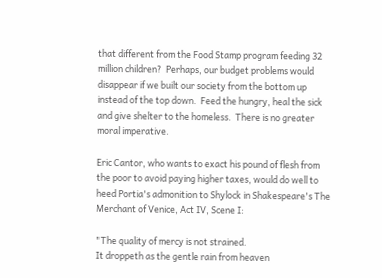that different from the Food Stamp program feeding 32 million children?  Perhaps, our budget problems would disappear if we built our society from the bottom up instead of the top down.  Feed the hungry, heal the sick and give shelter to the homeless.  There is no greater moral imperative.

Eric Cantor, who wants to exact his pound of flesh from the poor to avoid paying higher taxes, would do well to heed Portia's admonition to Shylock in Shakespeare's The Merchant of Venice, Act IV, Scene I:

"The quality of mercy is not strained.
It droppeth as the gentle rain from heaven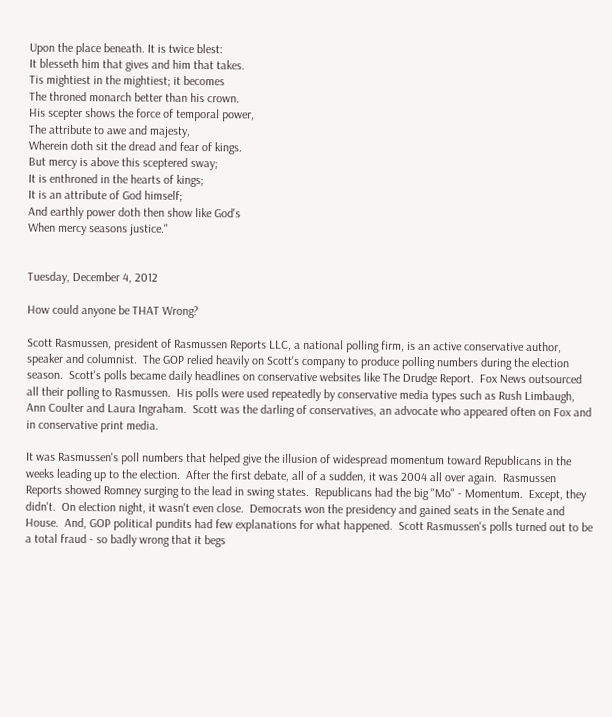Upon the place beneath. It is twice blest:
It blesseth him that gives and him that takes.
Tis mightiest in the mightiest; it becomes
The throned monarch better than his crown.
His scepter shows the force of temporal power,
The attribute to awe and majesty,
Wherein doth sit the dread and fear of kings.
But mercy is above this sceptered sway;
It is enthroned in the hearts of kings;
It is an attribute of God himself;
And earthly power doth then show like God's
When mercy seasons justice."


Tuesday, December 4, 2012

How could anyone be THAT Wrong?

Scott Rasmussen, president of Rasmussen Reports LLC, a national polling firm, is an active conservative author, speaker and columnist.  The GOP relied heavily on Scott's company to produce polling numbers during the election season.  Scott's polls became daily headlines on conservative websites like The Drudge Report.  Fox News outsourced all their polling to Rasmussen.  His polls were used repeatedly by conservative media types such as Rush Limbaugh, Ann Coulter and Laura Ingraham.  Scott was the darling of conservatives, an advocate who appeared often on Fox and in conservative print media.

It was Rasmussen's poll numbers that helped give the illusion of widespread momentum toward Republicans in the weeks leading up to the election.  After the first debate, all of a sudden, it was 2004 all over again.  Rasmussen Reports showed Romney surging to the lead in swing states.  Republicans had the big "Mo" - Momentum.  Except, they didn't.  On election night, it wasn't even close.  Democrats won the presidency and gained seats in the Senate and House.  And, GOP political pundits had few explanations for what happened.  Scott Rasmussen's polls turned out to be a total fraud - so badly wrong that it begs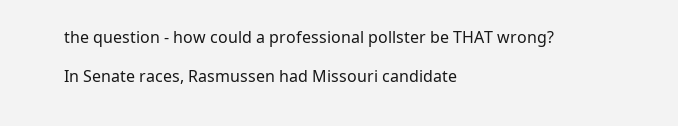the question - how could a professional pollster be THAT wrong?

In Senate races, Rasmussen had Missouri candidate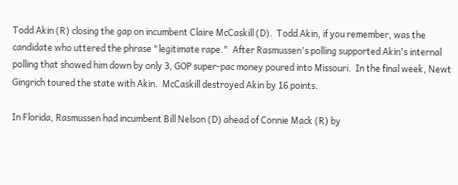Todd Akin (R) closing the gap on incumbent Claire McCaskill (D).  Todd Akin, if you remember, was the candidate who uttered the phrase "legitimate rape."  After Rasmussen's polling supported Akin's internal polling that showed him down by only 3, GOP super-pac money poured into Missouri.  In the final week, Newt Gingrich toured the state with Akin.  McCaskill destroyed Akin by 16 points.

In Florida, Rasmussen had incumbent Bill Nelson (D) ahead of Connie Mack (R) by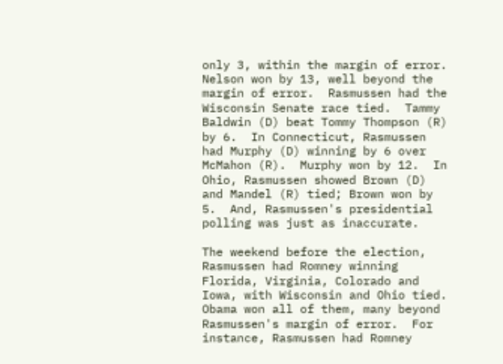only 3, within the margin of error.  Nelson won by 13, well beyond the margin of error.  Rasmussen had the Wisconsin Senate race tied.  Tammy Baldwin (D) beat Tommy Thompson (R) by 6.  In Connecticut, Rasmussen had Murphy (D) winning by 6 over McMahon (R).  Murphy won by 12.  In Ohio, Rasmussen showed Brown (D) and Mandel (R) tied; Brown won by 5.  And, Rasmussen's presidential polling was just as inaccurate.

The weekend before the election, Rasmussen had Romney winning Florida, Virginia, Colorado and Iowa, with Wisconsin and Ohio tied.  Obama won all of them, many beyond Rasmussen's margin of error.  For instance, Rasmussen had Romney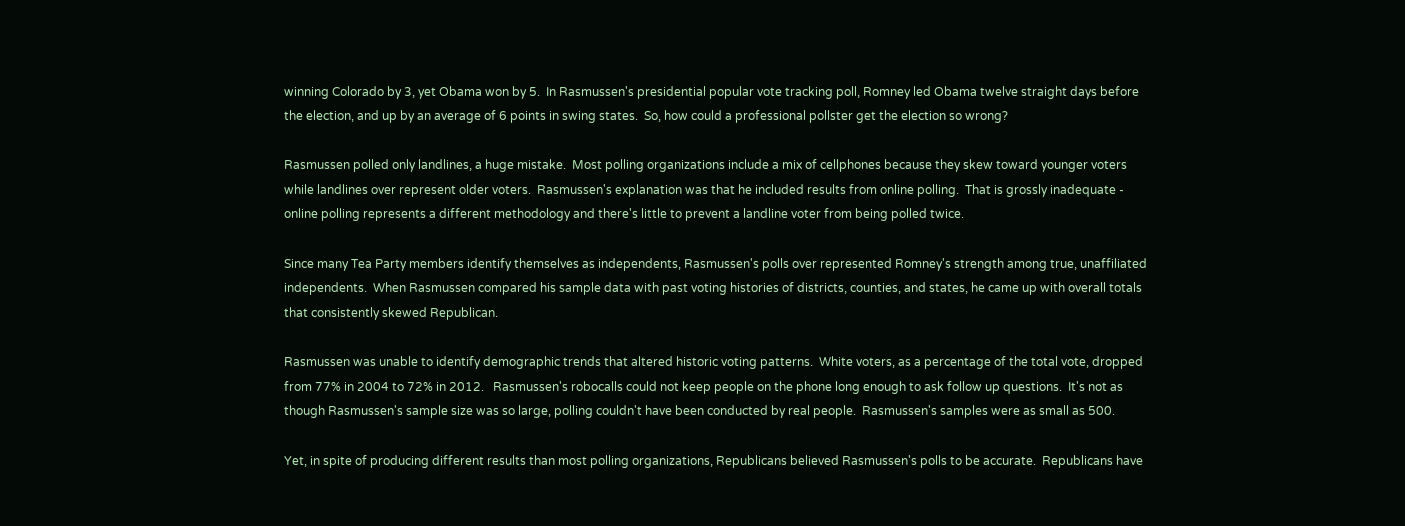winning Colorado by 3, yet Obama won by 5.  In Rasmussen's presidential popular vote tracking poll, Romney led Obama twelve straight days before the election, and up by an average of 6 points in swing states.  So, how could a professional pollster get the election so wrong?

Rasmussen polled only landlines, a huge mistake.  Most polling organizations include a mix of cellphones because they skew toward younger voters while landlines over represent older voters.  Rasmussen's explanation was that he included results from online polling.  That is grossly inadequate -  online polling represents a different methodology and there's little to prevent a landline voter from being polled twice.

Since many Tea Party members identify themselves as independents, Rasmussen's polls over represented Romney's strength among true, unaffiliated independents.  When Rasmussen compared his sample data with past voting histories of districts, counties, and states, he came up with overall totals that consistently skewed Republican.

Rasmussen was unable to identify demographic trends that altered historic voting patterns.  White voters, as a percentage of the total vote, dropped from 77% in 2004 to 72% in 2012.   Rasmussen's robocalls could not keep people on the phone long enough to ask follow up questions.  It's not as though Rasmussen's sample size was so large, polling couldn't have been conducted by real people.  Rasmussen's samples were as small as 500.

Yet, in spite of producing different results than most polling organizations, Republicans believed Rasmussen's polls to be accurate.  Republicans have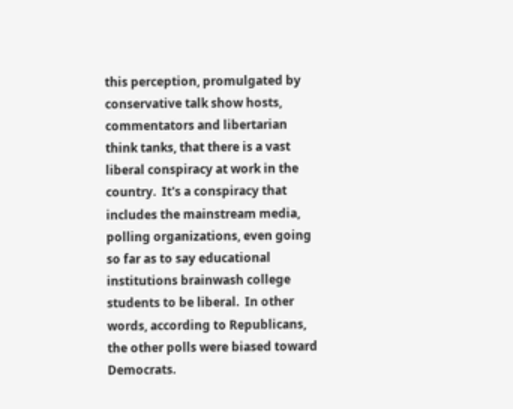this perception, promulgated by conservative talk show hosts, commentators and libertarian think tanks, that there is a vast liberal conspiracy at work in the country.  It's a conspiracy that includes the mainstream media, polling organizations, even going so far as to say educational institutions brainwash college students to be liberal.  In other words, according to Republicans, the other polls were biased toward Democrats.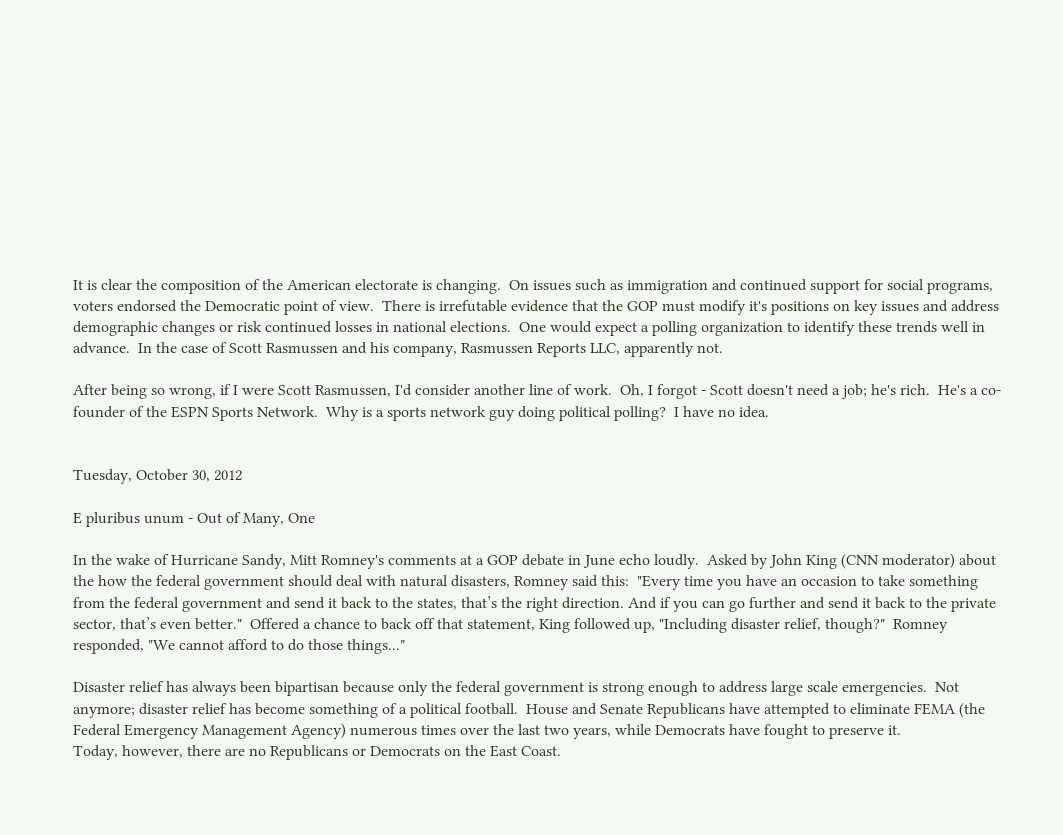It is clear the composition of the American electorate is changing.  On issues such as immigration and continued support for social programs, voters endorsed the Democratic point of view.  There is irrefutable evidence that the GOP must modify it's positions on key issues and address demographic changes or risk continued losses in national elections.  One would expect a polling organization to identify these trends well in advance.  In the case of Scott Rasmussen and his company, Rasmussen Reports LLC, apparently not.

After being so wrong, if I were Scott Rasmussen, I'd consider another line of work.  Oh, I forgot - Scott doesn't need a job; he's rich.  He's a co-founder of the ESPN Sports Network.  Why is a sports network guy doing political polling?  I have no idea.


Tuesday, October 30, 2012

E pluribus unum - Out of Many, One

In the wake of Hurricane Sandy, Mitt Romney's comments at a GOP debate in June echo loudly.  Asked by John King (CNN moderator) about the how the federal government should deal with natural disasters, Romney said this:  "Every time you have an occasion to take something from the federal government and send it back to the states, that’s the right direction. And if you can go further and send it back to the private sector, that’s even better."  Offered a chance to back off that statement, King followed up, "Including disaster relief, though?"  Romney responded, "We cannot afford to do those things..."

Disaster relief has always been bipartisan because only the federal government is strong enough to address large scale emergencies.  Not anymore; disaster relief has become something of a political football.  House and Senate Republicans have attempted to eliminate FEMA (the Federal Emergency Management Agency) numerous times over the last two years, while Democrats have fought to preserve it.
Today, however, there are no Republicans or Democrats on the East Coast.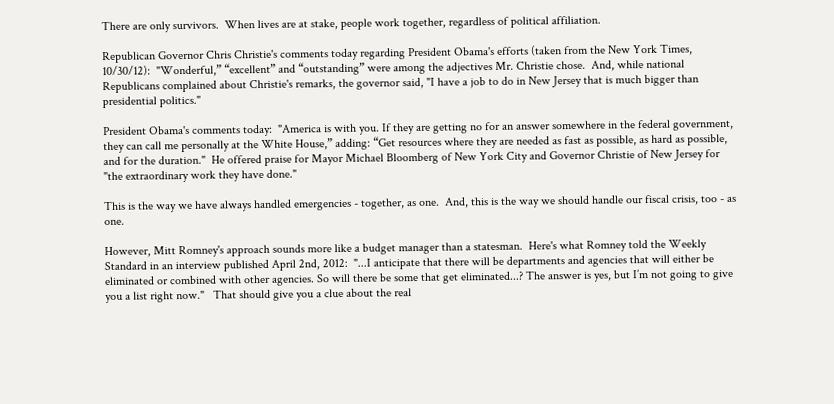There are only survivors.  When lives are at stake, people work together, regardless of political affiliation.

Republican Governor Chris Christie's comments today regarding President Obama's efforts (taken from the New York Times, 10/30/12):  "Wonderful,” “excellent” and “outstanding” were among the adjectives Mr. Christie chose.  And, while national Republicans complained about Christie's remarks, the governor said, "I have a job to do in New Jersey that is much bigger than presidential politics."

President Obama's comments today:  "America is with you. If they are getting no for an answer somewhere in the federal government, they can call me personally at the White House,” adding: “Get resources where they are needed as fast as possible, as hard as possible, and for the duration."  He offered praise for Mayor Michael Bloomberg of New York City and Governor Christie of New Jersey for "the extraordinary work they have done."

This is the way we have always handled emergencies - together, as one.  And, this is the way we should handle our fiscal crisis, too - as one.

However, Mitt Romney's approach sounds more like a budget manager than a statesman.  Here's what Romney told the Weekly Standard in an interview published April 2nd, 2012:  "...I anticipate that there will be departments and agencies that will either be eliminated or combined with other agencies. So will there be some that get eliminated...? The answer is yes, but I’m not going to give you a list right now."   That should give you a clue about the real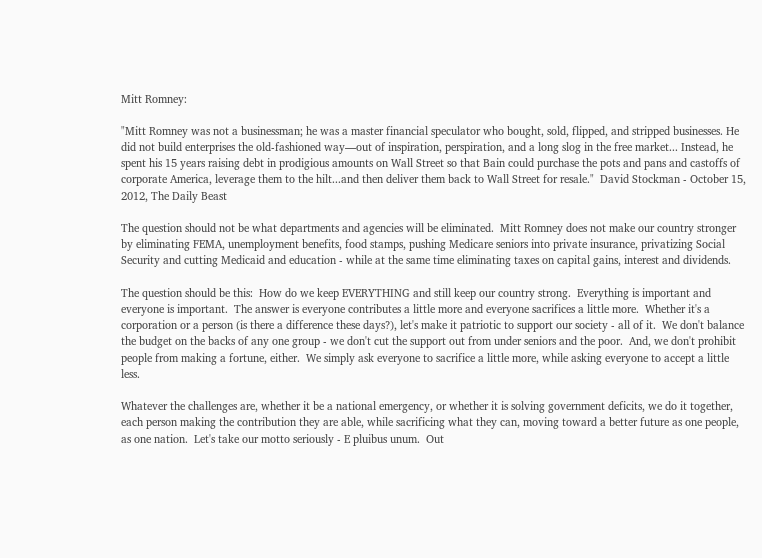Mitt Romney:

"Mitt Romney was not a businessman; he was a master financial speculator who bought, sold, flipped, and stripped businesses. He did not build enterprises the old-fashioned way—out of inspiration, perspiration, and a long slog in the free market... Instead, he spent his 15 years raising debt in prodigious amounts on Wall Street so that Bain could purchase the pots and pans and castoffs of corporate America, leverage them to the hilt...and then deliver them back to Wall Street for resale."  David Stockman - October 15, 2012, The Daily Beast

The question should not be what departments and agencies will be eliminated.  Mitt Romney does not make our country stronger by eliminating FEMA, unemployment benefits, food stamps, pushing Medicare seniors into private insurance, privatizing Social Security and cutting Medicaid and education - while at the same time eliminating taxes on capital gains, interest and dividends.

The question should be this:  How do we keep EVERYTHING and still keep our country strong.  Everything is important and everyone is important.  The answer is everyone contributes a little more and everyone sacrifices a little more.  Whether it's a corporation or a person (is there a difference these days?), let's make it patriotic to support our society - all of it.  We don't balance the budget on the backs of any one group - we don't cut the support out from under seniors and the poor.  And, we don't prohibit people from making a fortune, either.  We simply ask everyone to sacrifice a little more, while asking everyone to accept a little less.

Whatever the challenges are, whether it be a national emergency, or whether it is solving government deficits, we do it together, each person making the contribution they are able, while sacrificing what they can, moving toward a better future as one people, as one nation.  Let's take our motto seriously - E pluibus unum.  Out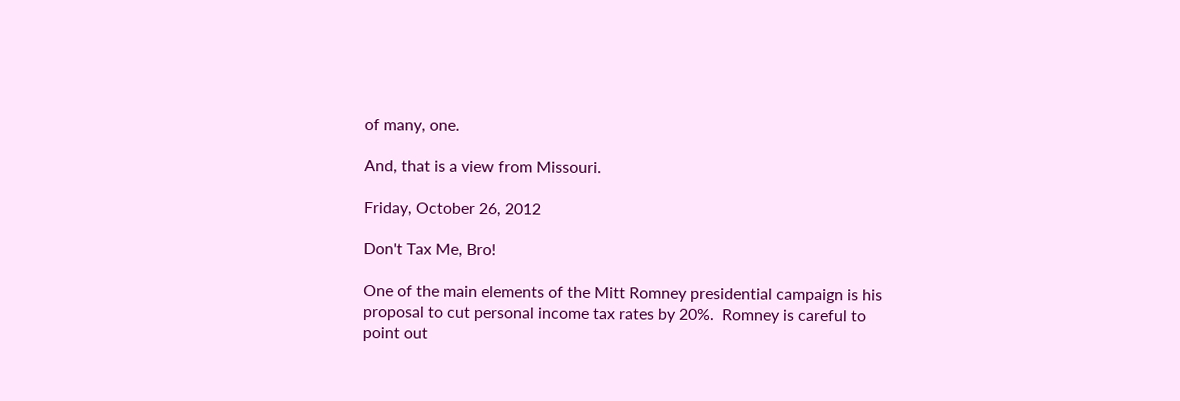of many, one.

And, that is a view from Missouri.

Friday, October 26, 2012

Don't Tax Me, Bro!

One of the main elements of the Mitt Romney presidential campaign is his proposal to cut personal income tax rates by 20%.  Romney is careful to point out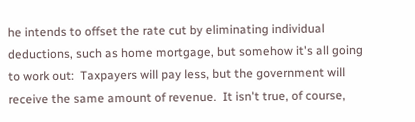he intends to offset the rate cut by eliminating individual deductions, such as home mortgage, but somehow it's all going to work out:  Taxpayers will pay less, but the government will receive the same amount of revenue.  It isn't true, of course,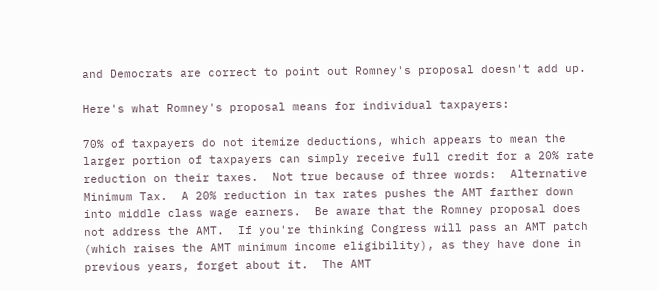and Democrats are correct to point out Romney's proposal doesn't add up.

Here's what Romney's proposal means for individual taxpayers:

70% of taxpayers do not itemize deductions, which appears to mean the larger portion of taxpayers can simply receive full credit for a 20% rate reduction on their taxes.  Not true because of three words:  Alternative Minimum Tax.  A 20% reduction in tax rates pushes the AMT farther down into middle class wage earners.  Be aware that the Romney proposal does not address the AMT.  If you're thinking Congress will pass an AMT patch (which raises the AMT minimum income eligibility), as they have done in previous years, forget about it.  The AMT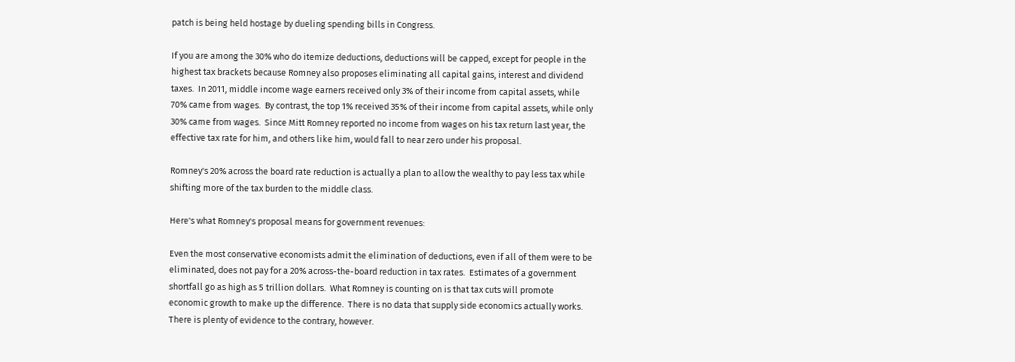patch is being held hostage by dueling spending bills in Congress.

If you are among the 30% who do itemize deductions, deductions will be capped, except for people in the highest tax brackets because Romney also proposes eliminating all capital gains, interest and dividend taxes.  In 2011, middle income wage earners received only 3% of their income from capital assets, while 70% came from wages.  By contrast, the top 1% received 35% of their income from capital assets, while only 30% came from wages.  Since Mitt Romney reported no income from wages on his tax return last year, the effective tax rate for him, and others like him, would fall to near zero under his proposal.

Romney's 20% across the board rate reduction is actually a plan to allow the wealthy to pay less tax while shifting more of the tax burden to the middle class.

Here's what Romney's proposal means for government revenues:

Even the most conservative economists admit the elimination of deductions, even if all of them were to be eliminated, does not pay for a 20% across-the-board reduction in tax rates.  Estimates of a government shortfall go as high as 5 trillion dollars.  What Romney is counting on is that tax cuts will promote economic growth to make up the difference.  There is no data that supply side economics actually works.  There is plenty of evidence to the contrary, however.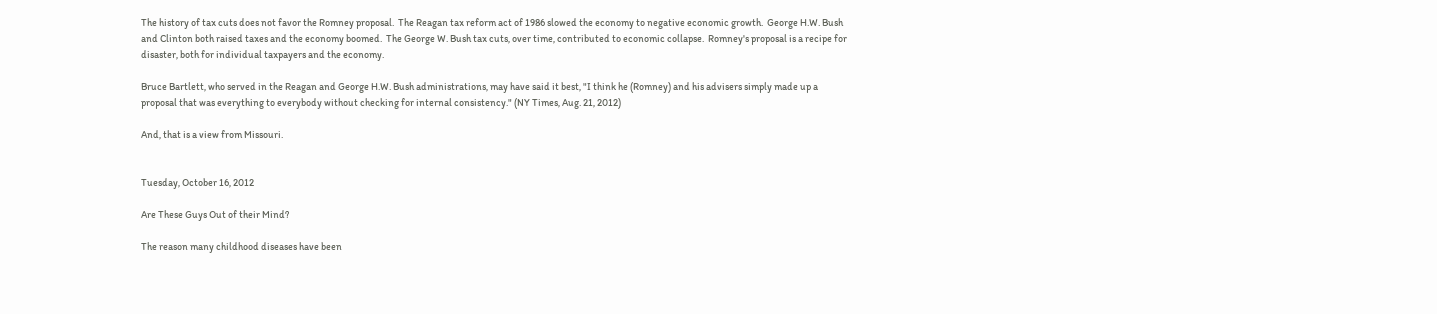The history of tax cuts does not favor the Romney proposal.  The Reagan tax reform act of 1986 slowed the economy to negative economic growth.  George H.W. Bush and Clinton both raised taxes and the economy boomed.  The George W. Bush tax cuts, over time, contributed to economic collapse.  Romney's proposal is a recipe for disaster, both for individual taxpayers and the economy.

Bruce Bartlett, who served in the Reagan and George H.W. Bush administrations, may have said it best, "I think he (Romney) and his advisers simply made up a proposal that was everything to everybody without checking for internal consistency." (NY Times, Aug. 21, 2012)

And, that is a view from Missouri.


Tuesday, October 16, 2012

Are These Guys Out of their Mind?

The reason many childhood diseases have been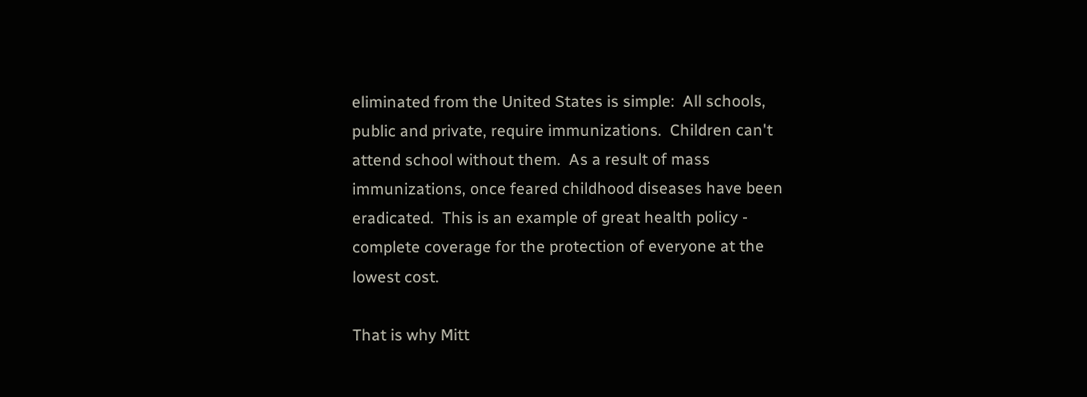eliminated from the United States is simple:  All schools, public and private, require immunizations.  Children can't attend school without them.  As a result of mass immunizations, once feared childhood diseases have been eradicated.  This is an example of great health policy - complete coverage for the protection of everyone at the lowest cost.

That is why Mitt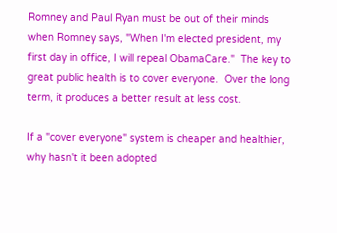Romney and Paul Ryan must be out of their minds when Romney says, "When I'm elected president, my first day in office, I will repeal ObamaCare."  The key to great public health is to cover everyone.  Over the long term, it produces a better result at less cost.

If a "cover everyone" system is cheaper and healthier, why hasn't it been adopted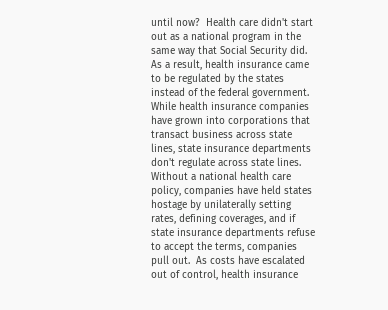until now?  Health care didn't start out as a national program in the same way that Social Security did.  As a result, health insurance came to be regulated by the states instead of the federal government.  While health insurance companies have grown into corporations that transact business across state lines, state insurance departments don't regulate across state lines.  Without a national health care policy, companies have held states hostage by unilaterally setting rates, defining coverages, and if state insurance departments refuse to accept the terms, companies pull out.  As costs have escalated out of control, health insurance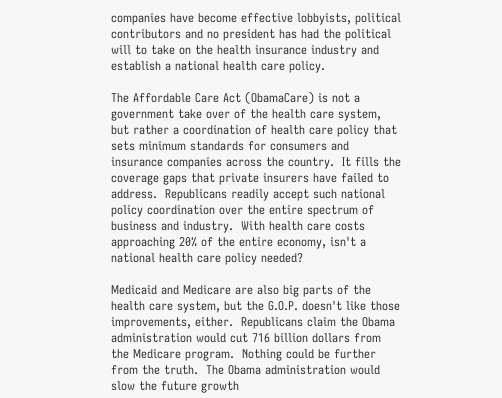companies have become effective lobbyists, political contributors and no president has had the political will to take on the health insurance industry and establish a national health care policy.

The Affordable Care Act (ObamaCare) is not a government take over of the health care system, but rather a coordination of health care policy that sets minimum standards for consumers and insurance companies across the country.  It fills the coverage gaps that private insurers have failed to address.  Republicans readily accept such national policy coordination over the entire spectrum of business and industry.  With health care costs approaching 20% of the entire economy, isn't a national health care policy needed?

Medicaid and Medicare are also big parts of the health care system, but the G.O.P. doesn't like those improvements, either.  Republicans claim the Obama administration would cut 716 billion dollars from the Medicare program.  Nothing could be further from the truth.  The Obama administration would slow the future growth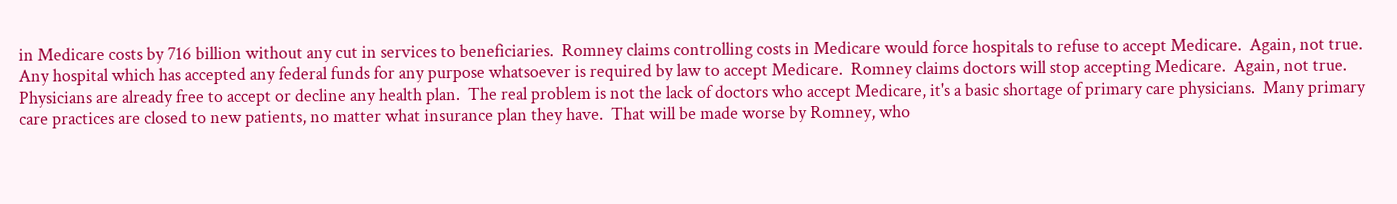in Medicare costs by 716 billion without any cut in services to beneficiaries.  Romney claims controlling costs in Medicare would force hospitals to refuse to accept Medicare.  Again, not true.  Any hospital which has accepted any federal funds for any purpose whatsoever is required by law to accept Medicare.  Romney claims doctors will stop accepting Medicare.  Again, not true.  Physicians are already free to accept or decline any health plan.  The real problem is not the lack of doctors who accept Medicare, it's a basic shortage of primary care physicians.  Many primary care practices are closed to new patients, no matter what insurance plan they have.  That will be made worse by Romney, who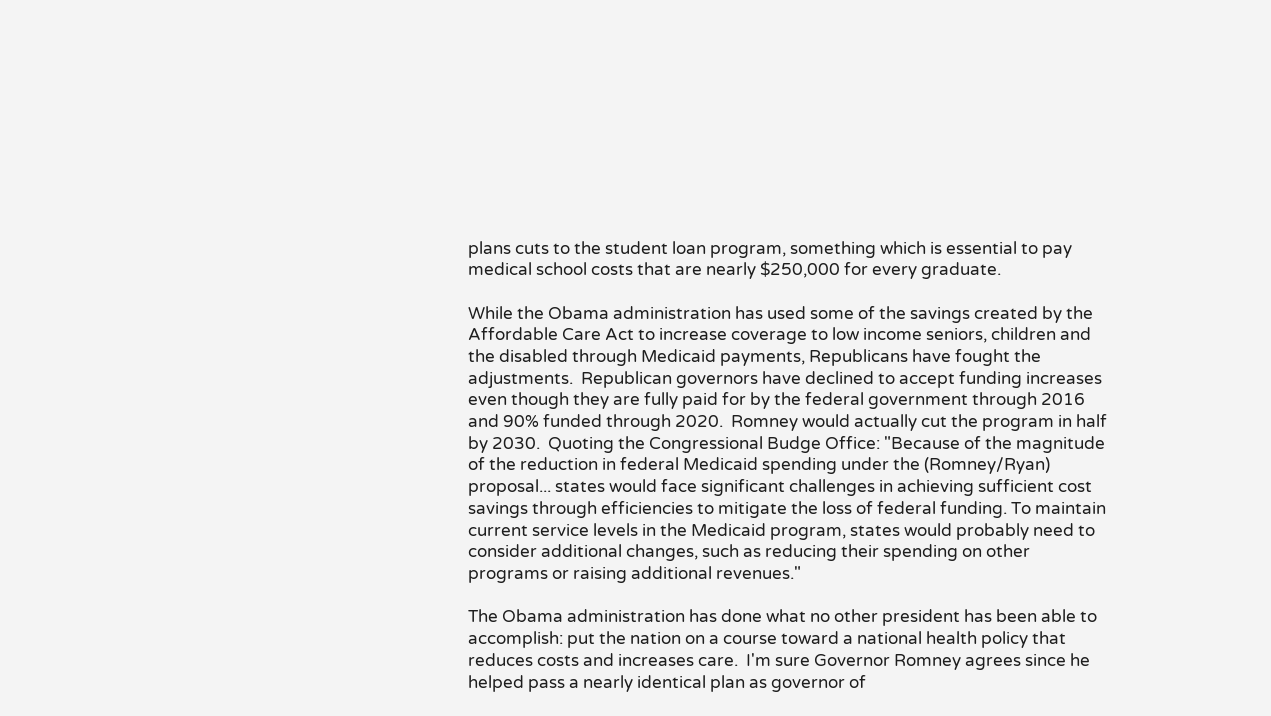plans cuts to the student loan program, something which is essential to pay medical school costs that are nearly $250,000 for every graduate.

While the Obama administration has used some of the savings created by the Affordable Care Act to increase coverage to low income seniors, children and the disabled through Medicaid payments, Republicans have fought the adjustments.  Republican governors have declined to accept funding increases even though they are fully paid for by the federal government through 2016 and 90% funded through 2020.  Romney would actually cut the program in half by 2030.  Quoting the Congressional Budge Office: "Because of the magnitude of the reduction in federal Medicaid spending under the (Romney/Ryan) proposal... states would face significant challenges in achieving sufficient cost savings through efficiencies to mitigate the loss of federal funding. To maintain current service levels in the Medicaid program, states would probably need to consider additional changes, such as reducing their spending on other programs or raising additional revenues."

The Obama administration has done what no other president has been able to accomplish: put the nation on a course toward a national health policy that reduces costs and increases care.  I'm sure Governor Romney agrees since he helped pass a nearly identical plan as governor of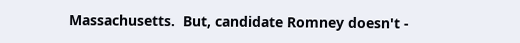Massachusetts.  But, candidate Romney doesn't -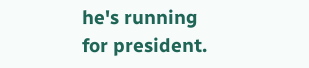he's running for president.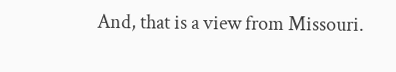And, that is a view from Missouri.